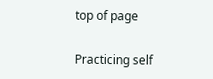top of page

Practicing self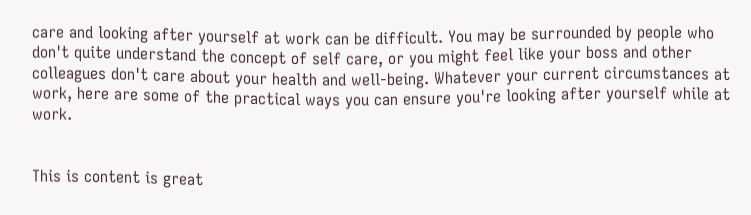care and looking after yourself at work can be difficult. You may be surrounded by people who don't quite understand the concept of self care, or you might feel like your boss and other colleagues don't care about your health and well-being. Whatever your current circumstances at work, here are some of the practical ways you can ensure you're looking after yourself while at work.


This is content is great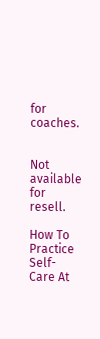for coaches.


Not available for resell.

How To Practice Self-Care At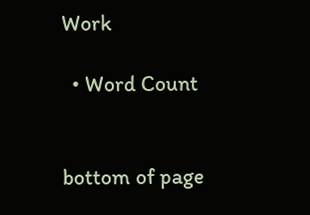Work

  • Word Count


bottom of page